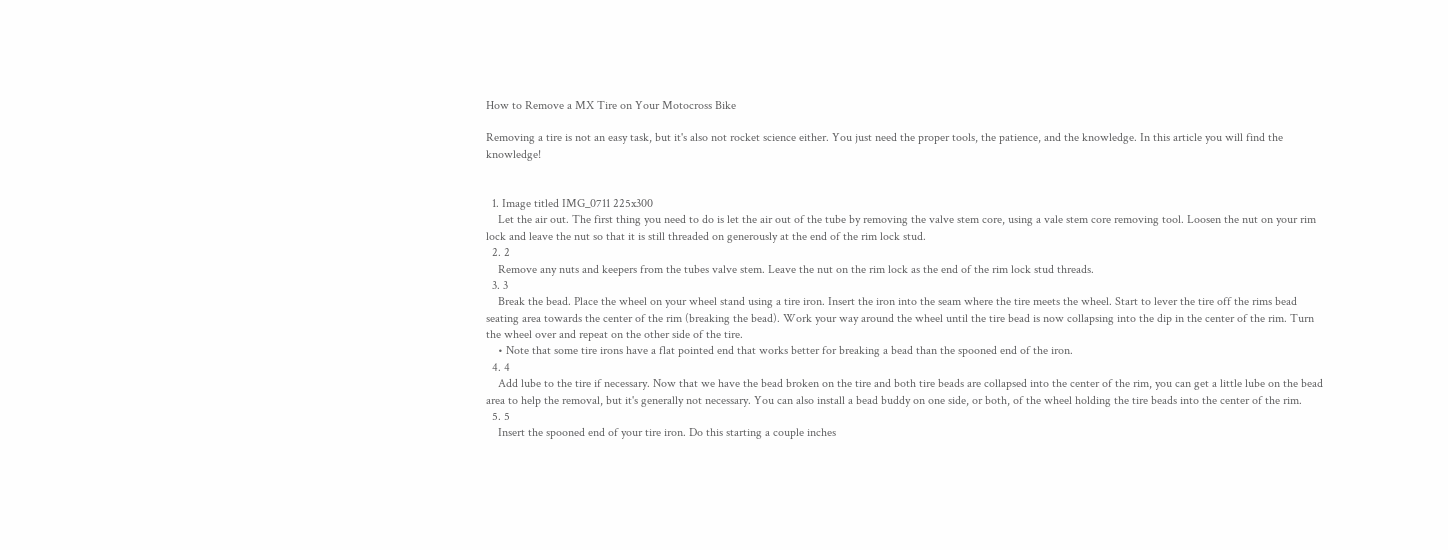How to Remove a MX Tire on Your Motocross Bike

Removing a tire is not an easy task, but it's also not rocket science either. You just need the proper tools, the patience, and the knowledge. In this article you will find the knowledge!


  1. Image titled IMG_0711 225x300
    Let the air out. The first thing you need to do is let the air out of the tube by removing the valve stem core, using a vale stem core removing tool. Loosen the nut on your rim lock and leave the nut so that it is still threaded on generously at the end of the rim lock stud.
  2. 2
    Remove any nuts and keepers from the tubes valve stem. Leave the nut on the rim lock as the end of the rim lock stud threads.
  3. 3
    Break the bead. Place the wheel on your wheel stand using a tire iron. Insert the iron into the seam where the tire meets the wheel. Start to lever the tire off the rims bead seating area towards the center of the rim (breaking the bead). Work your way around the wheel until the tire bead is now collapsing into the dip in the center of the rim. Turn the wheel over and repeat on the other side of the tire.
    • Note that some tire irons have a flat pointed end that works better for breaking a bead than the spooned end of the iron.
  4. 4
    Add lube to the tire if necessary. Now that we have the bead broken on the tire and both tire beads are collapsed into the center of the rim, you can get a little lube on the bead area to help the removal, but it's generally not necessary. You can also install a bead buddy on one side, or both, of the wheel holding the tire beads into the center of the rim.
  5. 5
    Insert the spooned end of your tire iron. Do this starting a couple inches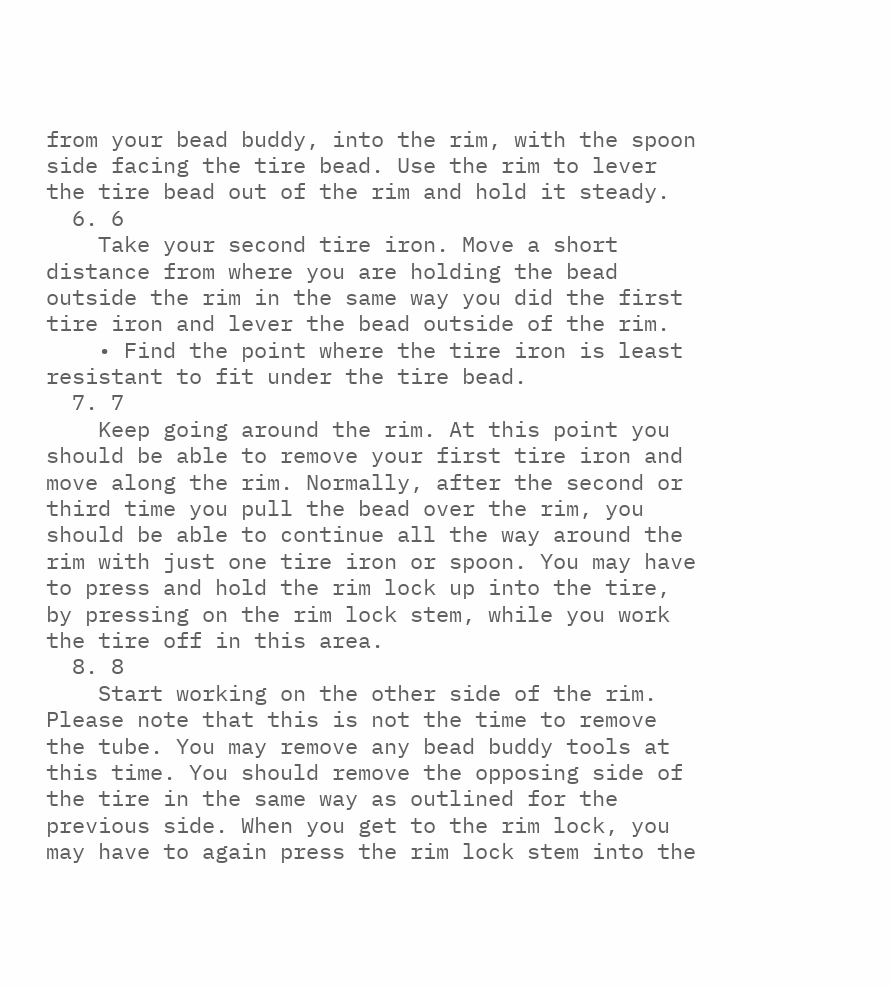from your bead buddy, into the rim, with the spoon side facing the tire bead. Use the rim to lever the tire bead out of the rim and hold it steady.
  6. 6
    Take your second tire iron. Move a short distance from where you are holding the bead outside the rim in the same way you did the first tire iron and lever the bead outside of the rim.
    • Find the point where the tire iron is least resistant to fit under the tire bead.
  7. 7
    Keep going around the rim. At this point you should be able to remove your first tire iron and move along the rim. Normally, after the second or third time you pull the bead over the rim, you should be able to continue all the way around the rim with just one tire iron or spoon. You may have to press and hold the rim lock up into the tire, by pressing on the rim lock stem, while you work the tire off in this area.
  8. 8
    Start working on the other side of the rim. Please note that this is not the time to remove the tube. You may remove any bead buddy tools at this time. You should remove the opposing side of the tire in the same way as outlined for the previous side. When you get to the rim lock, you may have to again press the rim lock stem into the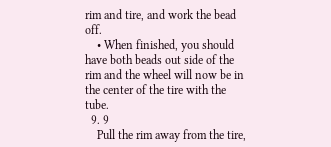rim and tire, and work the bead off.
    • When finished, you should have both beads out side of the rim and the wheel will now be in the center of the tire with the tube.
  9. 9
    Pull the rim away from the tire,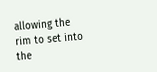allowing the rim to set into the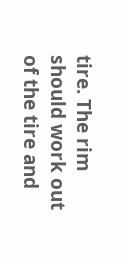tire. The rim should work out of the tire and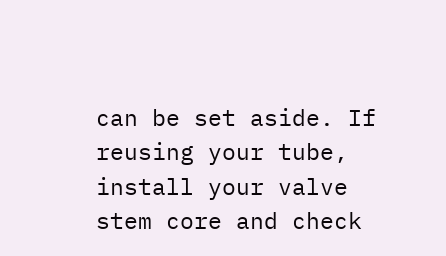can be set aside. If reusing your tube, install your valve stem core and check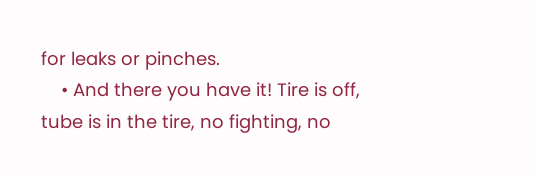for leaks or pinches.
    • And there you have it! Tire is off, tube is in the tire, no fighting, no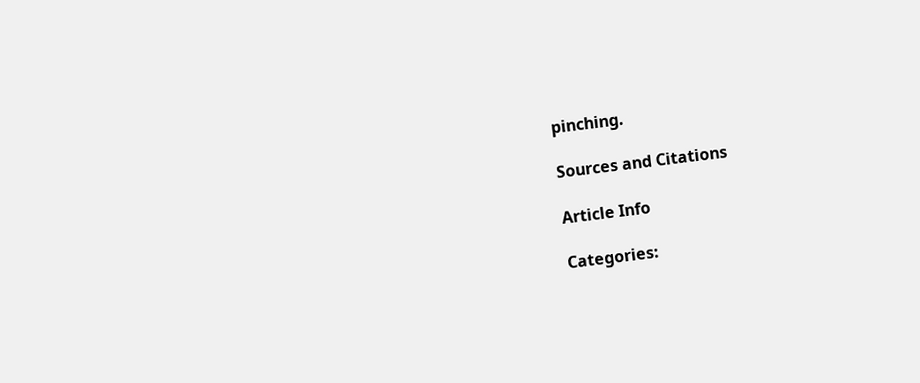pinching.

Sources and Citations

Article Info

Categories: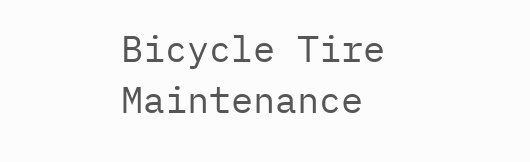Bicycle Tire Maintenance